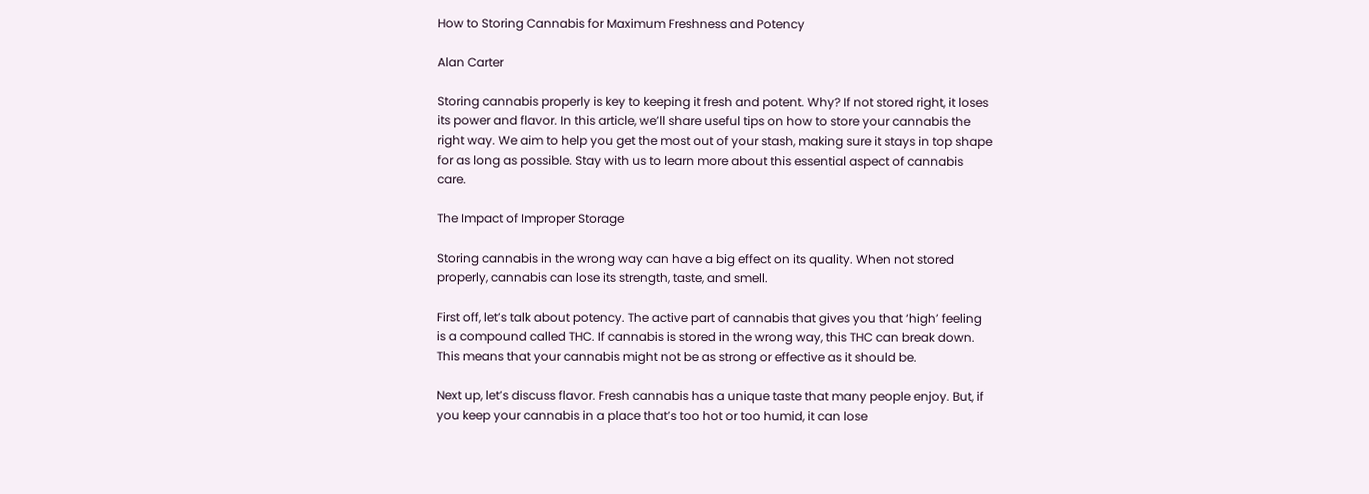How to Storing Cannabis for Maximum Freshness and Potency

Alan Carter

Storing cannabis properly is key to keeping it fresh and potent. Why? If not stored right, it loses its power and flavor. In this article, we’ll share useful tips on how to store your cannabis the right way. We aim to help you get the most out of your stash, making sure it stays in top shape for as long as possible. Stay with us to learn more about this essential aspect of cannabis care.

The Impact of Improper Storage

Storing cannabis in the wrong way can have a big effect on its quality. When not stored properly, cannabis can lose its strength, taste, and smell.

First off, let’s talk about potency. The active part of cannabis that gives you that ‘high’ feeling is a compound called THC. If cannabis is stored in the wrong way, this THC can break down. This means that your cannabis might not be as strong or effective as it should be.

Next up, let’s discuss flavor. Fresh cannabis has a unique taste that many people enjoy. But, if you keep your cannabis in a place that’s too hot or too humid, it can lose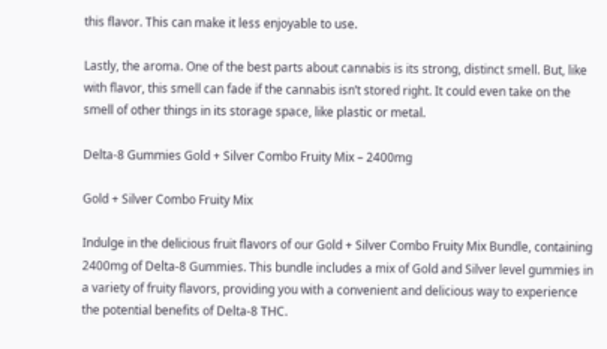this flavor. This can make it less enjoyable to use.

Lastly, the aroma. One of the best parts about cannabis is its strong, distinct smell. But, like with flavor, this smell can fade if the cannabis isn’t stored right. It could even take on the smell of other things in its storage space, like plastic or metal.

Delta-8 Gummies Gold + Silver Combo Fruity Mix – 2400mg

Gold + Silver Combo Fruity Mix

Indulge in the delicious fruit flavors of our Gold + Silver Combo Fruity Mix Bundle, containing 2400mg of Delta-8 Gummies. This bundle includes a mix of Gold and Silver level gummies in a variety of fruity flavors, providing you with a convenient and delicious way to experience the potential benefits of Delta-8 THC.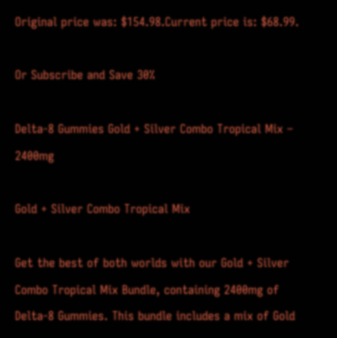Original price was: $154.98.Current price is: $68.99.

Or Subscribe and Save 30%

Delta-8 Gummies Gold + Silver Combo Tropical Mix – 2400mg

Gold + Silver Combo Tropical Mix

Get the best of both worlds with our Gold + Silver Combo Tropical Mix Bundle, containing 2400mg of Delta-8 Gummies. This bundle includes a mix of Gold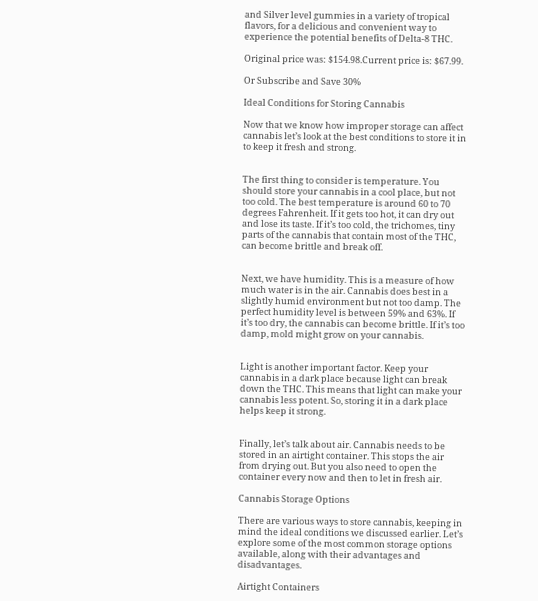and Silver level gummies in a variety of tropical flavors, for a delicious and convenient way to experience the potential benefits of Delta-8 THC.

Original price was: $154.98.Current price is: $67.99.

Or Subscribe and Save 30%

Ideal Conditions for Storing Cannabis

Now that we know how improper storage can affect cannabis let’s look at the best conditions to store it in to keep it fresh and strong.


The first thing to consider is temperature. You should store your cannabis in a cool place, but not too cold. The best temperature is around 60 to 70 degrees Fahrenheit. If it gets too hot, it can dry out and lose its taste. If it’s too cold, the trichomes, tiny parts of the cannabis that contain most of the THC, can become brittle and break off.


Next, we have humidity. This is a measure of how much water is in the air. Cannabis does best in a slightly humid environment but not too damp. The perfect humidity level is between 59% and 63%. If it’s too dry, the cannabis can become brittle. If it’s too damp, mold might grow on your cannabis.


Light is another important factor. Keep your cannabis in a dark place because light can break down the THC. This means that light can make your cannabis less potent. So, storing it in a dark place helps keep it strong.


Finally, let’s talk about air. Cannabis needs to be stored in an airtight container. This stops the air from drying out. But you also need to open the container every now and then to let in fresh air.

Cannabis Storage Options

There are various ways to store cannabis, keeping in mind the ideal conditions we discussed earlier. Let’s explore some of the most common storage options available, along with their advantages and disadvantages.

Airtight Containers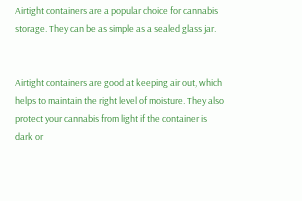Airtight containers are a popular choice for cannabis storage. They can be as simple as a sealed glass jar.


Airtight containers are good at keeping air out, which helps to maintain the right level of moisture. They also protect your cannabis from light if the container is dark or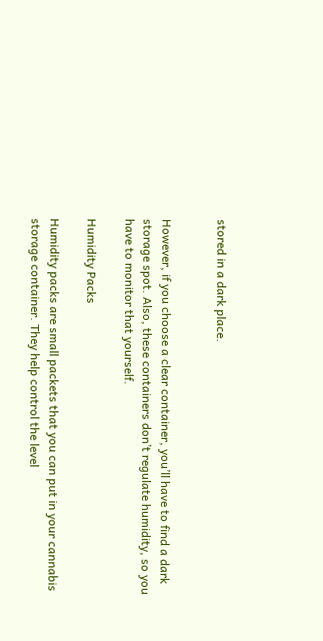stored in a dark place.


However, if you choose a clear container, you’ll have to find a dark storage spot. Also, these containers don’t regulate humidity, so you have to monitor that yourself.

Humidity Packs

Humidity packs are small packets that you can put in your cannabis storage container. They help control the level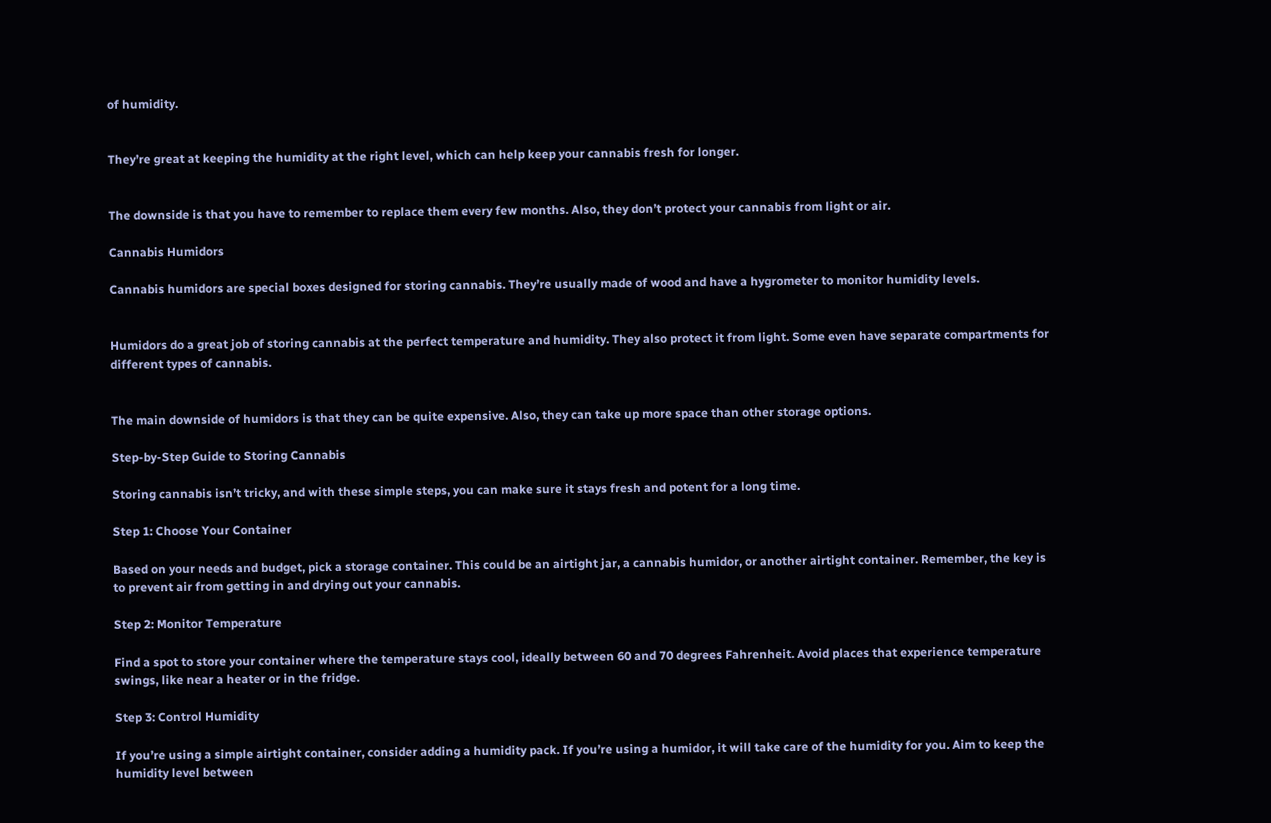of humidity.


They’re great at keeping the humidity at the right level, which can help keep your cannabis fresh for longer.


The downside is that you have to remember to replace them every few months. Also, they don’t protect your cannabis from light or air.

Cannabis Humidors

Cannabis humidors are special boxes designed for storing cannabis. They’re usually made of wood and have a hygrometer to monitor humidity levels.


Humidors do a great job of storing cannabis at the perfect temperature and humidity. They also protect it from light. Some even have separate compartments for different types of cannabis.


The main downside of humidors is that they can be quite expensive. Also, they can take up more space than other storage options.

Step-by-Step Guide to Storing Cannabis

Storing cannabis isn’t tricky, and with these simple steps, you can make sure it stays fresh and potent for a long time.

Step 1: Choose Your Container

Based on your needs and budget, pick a storage container. This could be an airtight jar, a cannabis humidor, or another airtight container. Remember, the key is to prevent air from getting in and drying out your cannabis.

Step 2: Monitor Temperature

Find a spot to store your container where the temperature stays cool, ideally between 60 and 70 degrees Fahrenheit. Avoid places that experience temperature swings, like near a heater or in the fridge.

Step 3: Control Humidity

If you’re using a simple airtight container, consider adding a humidity pack. If you’re using a humidor, it will take care of the humidity for you. Aim to keep the humidity level between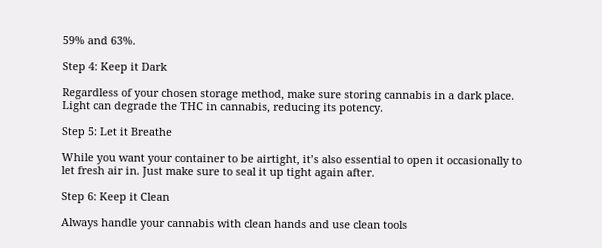59% and 63%.

Step 4: Keep it Dark

Regardless of your chosen storage method, make sure storing cannabis in a dark place. Light can degrade the THC in cannabis, reducing its potency.

Step 5: Let it Breathe

While you want your container to be airtight, it’s also essential to open it occasionally to let fresh air in. Just make sure to seal it up tight again after.

Step 6: Keep it Clean

Always handle your cannabis with clean hands and use clean tools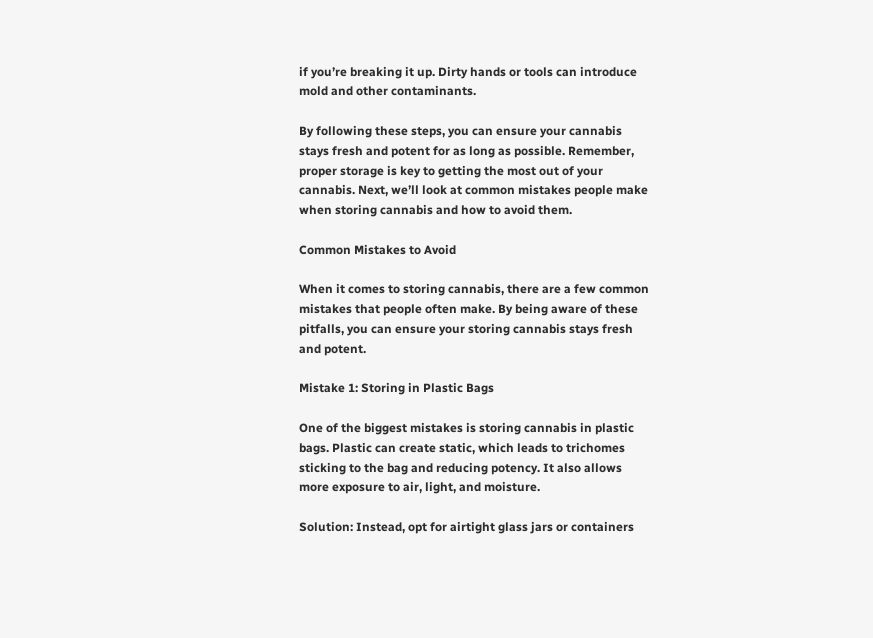if you’re breaking it up. Dirty hands or tools can introduce mold and other contaminants.

By following these steps, you can ensure your cannabis stays fresh and potent for as long as possible. Remember, proper storage is key to getting the most out of your cannabis. Next, we’ll look at common mistakes people make when storing cannabis and how to avoid them.

Common Mistakes to Avoid

When it comes to storing cannabis, there are a few common mistakes that people often make. By being aware of these pitfalls, you can ensure your storing cannabis stays fresh and potent.

Mistake 1: Storing in Plastic Bags

One of the biggest mistakes is storing cannabis in plastic bags. Plastic can create static, which leads to trichomes sticking to the bag and reducing potency. It also allows more exposure to air, light, and moisture.

Solution: Instead, opt for airtight glass jars or containers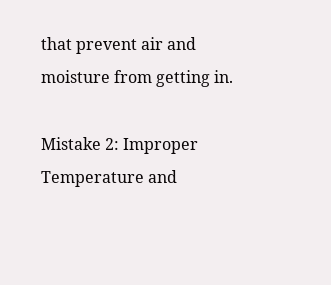that prevent air and moisture from getting in.

Mistake 2: Improper Temperature and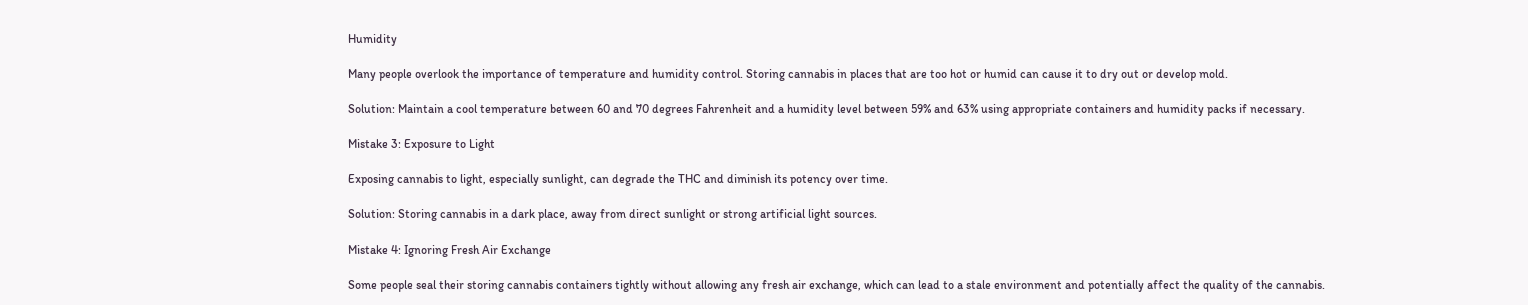Humidity

Many people overlook the importance of temperature and humidity control. Storing cannabis in places that are too hot or humid can cause it to dry out or develop mold.

Solution: Maintain a cool temperature between 60 and 70 degrees Fahrenheit and a humidity level between 59% and 63% using appropriate containers and humidity packs if necessary.

Mistake 3: Exposure to Light

Exposing cannabis to light, especially sunlight, can degrade the THC and diminish its potency over time.

Solution: Storing cannabis in a dark place, away from direct sunlight or strong artificial light sources.

Mistake 4: Ignoring Fresh Air Exchange

Some people seal their storing cannabis containers tightly without allowing any fresh air exchange, which can lead to a stale environment and potentially affect the quality of the cannabis.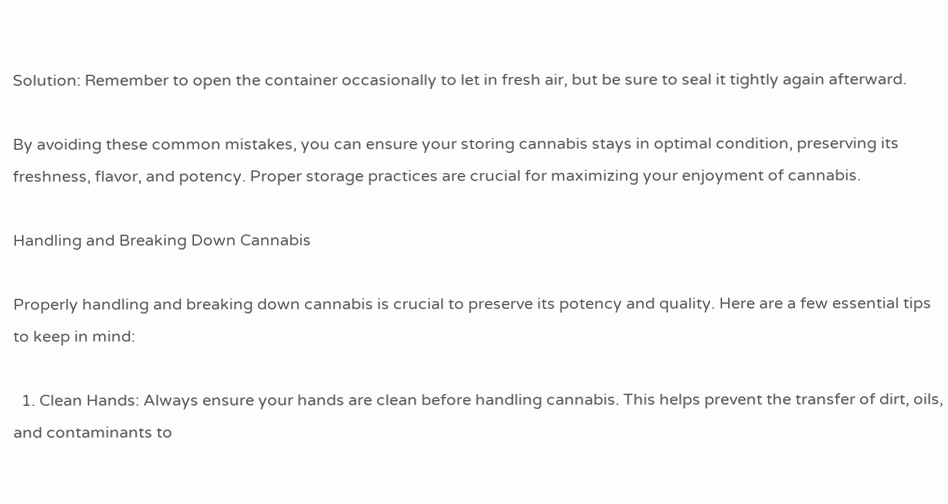Solution: Remember to open the container occasionally to let in fresh air, but be sure to seal it tightly again afterward.

By avoiding these common mistakes, you can ensure your storing cannabis stays in optimal condition, preserving its freshness, flavor, and potency. Proper storage practices are crucial for maximizing your enjoyment of cannabis.

Handling and Breaking Down Cannabis

Properly handling and breaking down cannabis is crucial to preserve its potency and quality. Here are a few essential tips to keep in mind:

  1. Clean Hands: Always ensure your hands are clean before handling cannabis. This helps prevent the transfer of dirt, oils, and contaminants to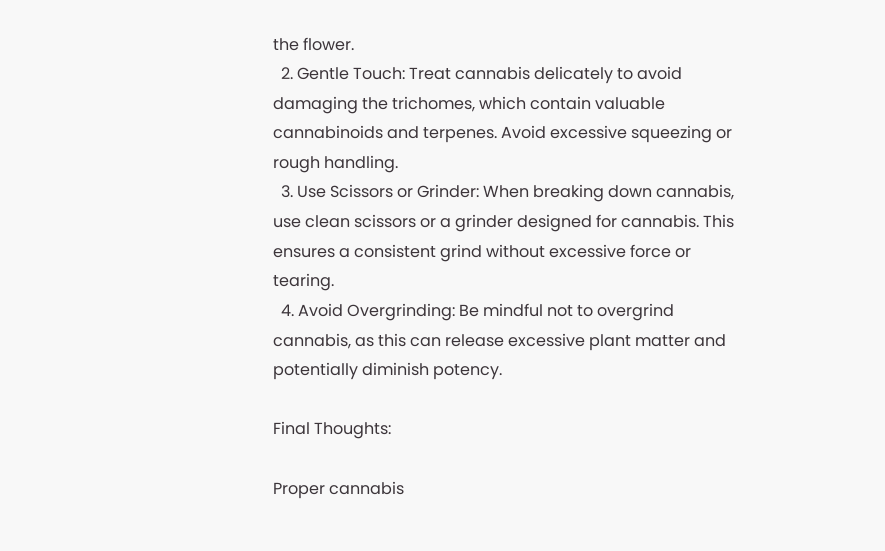the flower.
  2. Gentle Touch: Treat cannabis delicately to avoid damaging the trichomes, which contain valuable cannabinoids and terpenes. Avoid excessive squeezing or rough handling.
  3. Use Scissors or Grinder: When breaking down cannabis, use clean scissors or a grinder designed for cannabis. This ensures a consistent grind without excessive force or tearing.
  4. Avoid Overgrinding: Be mindful not to overgrind cannabis, as this can release excessive plant matter and potentially diminish potency.

Final Thoughts:

Proper cannabis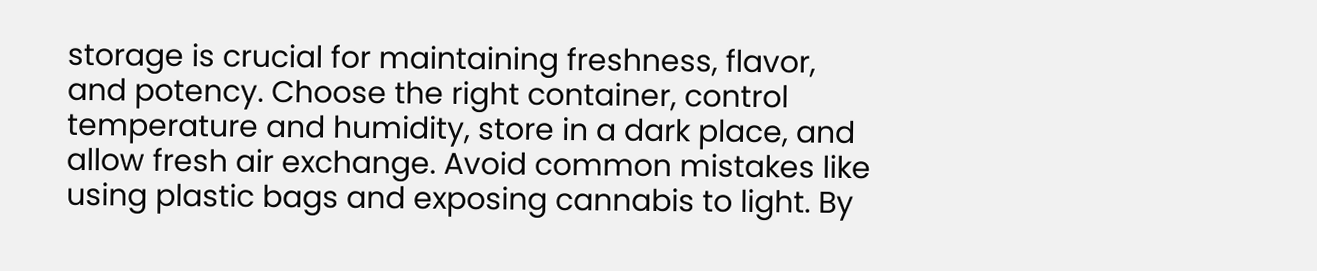storage is crucial for maintaining freshness, flavor, and potency. Choose the right container, control temperature and humidity, store in a dark place, and allow fresh air exchange. Avoid common mistakes like using plastic bags and exposing cannabis to light. By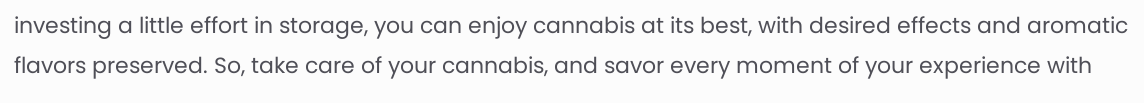investing a little effort in storage, you can enjoy cannabis at its best, with desired effects and aromatic flavors preserved. So, take care of your cannabis, and savor every moment of your experience with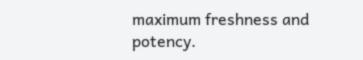maximum freshness and potency.